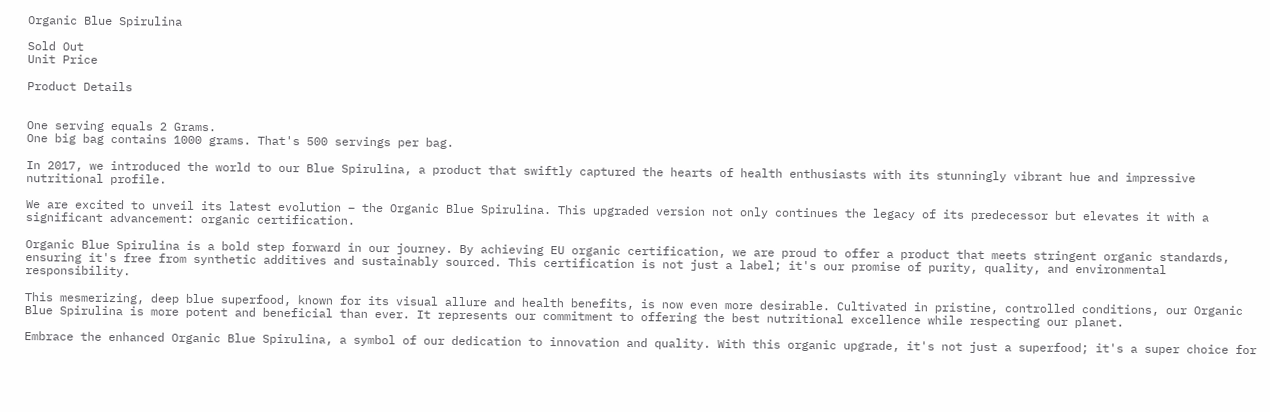Organic Blue Spirulina

Sold Out
Unit Price

Product Details


One serving equals 2 Grams.
One big bag contains 1000 grams. That's 500 servings per bag.

In 2017, we introduced the world to our Blue Spirulina, a product that swiftly captured the hearts of health enthusiasts with its stunningly vibrant hue and impressive nutritional profile.

We are excited to unveil its latest evolution – the Organic Blue Spirulina. This upgraded version not only continues the legacy of its predecessor but elevates it with a significant advancement: organic certification.

Organic Blue Spirulina is a bold step forward in our journey. By achieving EU organic certification, we are proud to offer a product that meets stringent organic standards, ensuring it's free from synthetic additives and sustainably sourced. This certification is not just a label; it's our promise of purity, quality, and environmental responsibility.

This mesmerizing, deep blue superfood, known for its visual allure and health benefits, is now even more desirable. Cultivated in pristine, controlled conditions, our Organic Blue Spirulina is more potent and beneficial than ever. It represents our commitment to offering the best nutritional excellence while respecting our planet.

Embrace the enhanced Organic Blue Spirulina, a symbol of our dedication to innovation and quality. With this organic upgrade, it's not just a superfood; it's a super choice for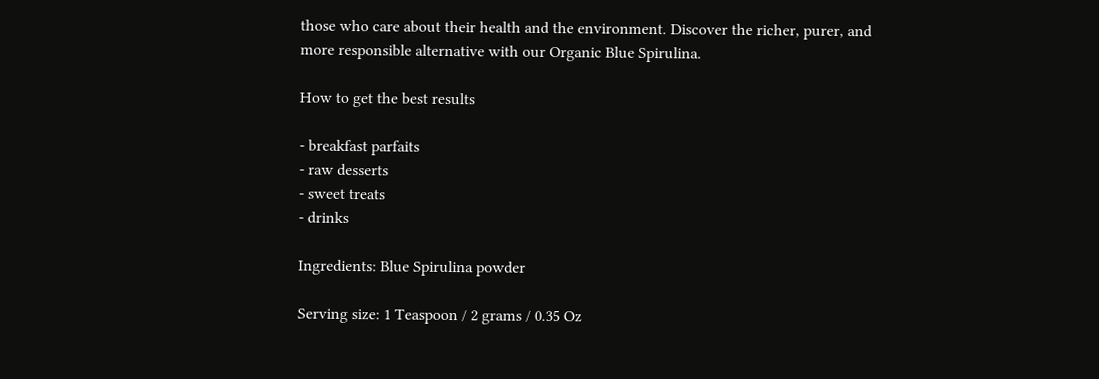those who care about their health and the environment. Discover the richer, purer, and more responsible alternative with our Organic Blue Spirulina.

How to get the best results

- breakfast parfaits
- raw desserts
- sweet treats
- drinks

Ingredients: Blue Spirulina powder

Serving size: 1 Teaspoon / 2 grams / 0.35 Oz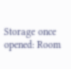Storage once opened: Room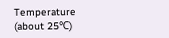Temperature (about 25℃)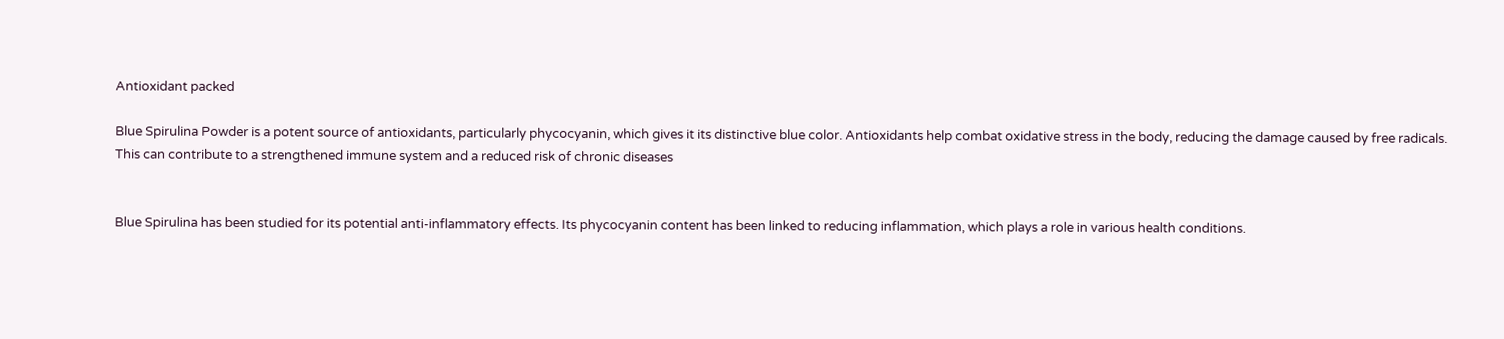Antioxidant packed

Blue Spirulina Powder is a potent source of antioxidants, particularly phycocyanin, which gives it its distinctive blue color. Antioxidants help combat oxidative stress in the body, reducing the damage caused by free radicals. This can contribute to a strengthened immune system and a reduced risk of chronic diseases


Blue Spirulina has been studied for its potential anti-inflammatory effects. Its phycocyanin content has been linked to reducing inflammation, which plays a role in various health conditions.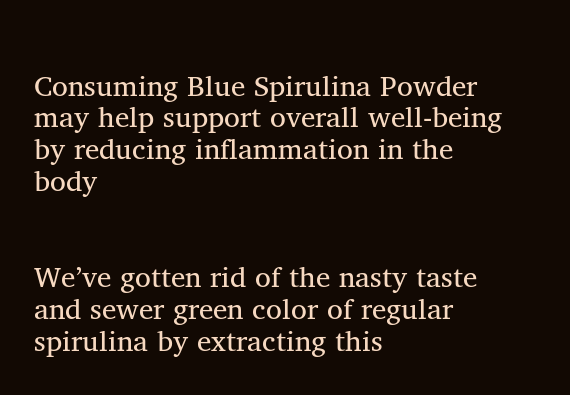Consuming Blue Spirulina Powder may help support overall well-being by reducing inflammation in the body


We’ve gotten rid of the nasty taste and sewer green color of regular spirulina by extracting this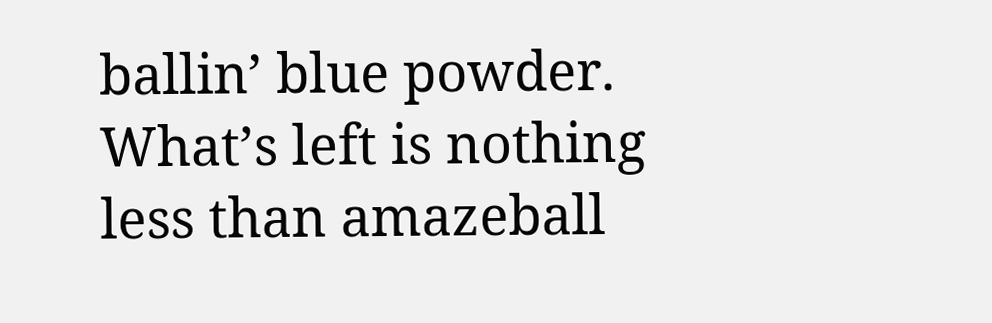ballin’ blue powder. What’s left is nothing less than amazeball